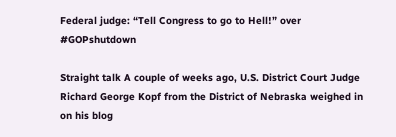Federal judge: “Tell Congress to go to Hell!” over #GOPshutdown

Straight talk A couple of weeks ago, U.S. District Court Judge Richard George Kopf from the District of Nebraska weighed in on his blog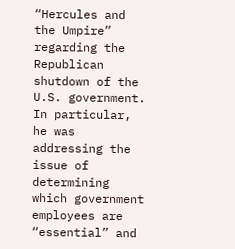“Hercules and the Umpire” regarding the Republican shutdown of the U.S. government. In particular, he was addressing the issue of determining which government employees are “essential” and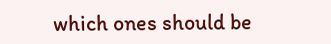which ones should be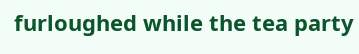furloughed while the tea party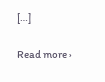[…]

Read more ›